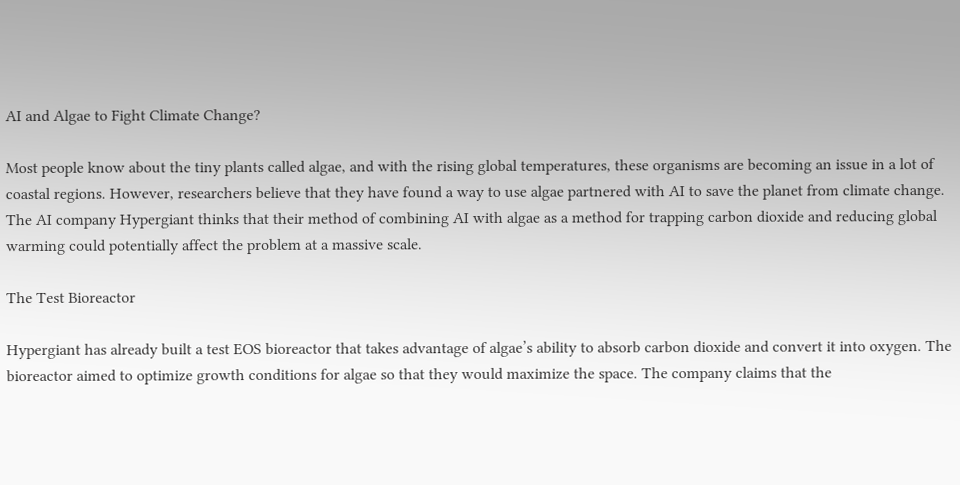AI and Algae to Fight Climate Change?

Most people know about the tiny plants called algae, and with the rising global temperatures, these organisms are becoming an issue in a lot of coastal regions. However, researchers believe that they have found a way to use algae partnered with AI to save the planet from climate change. The AI company Hypergiant thinks that their method of combining AI with algae as a method for trapping carbon dioxide and reducing global warming could potentially affect the problem at a massive scale.

The Test Bioreactor

Hypergiant has already built a test EOS bioreactor that takes advantage of algae’s ability to absorb carbon dioxide and convert it into oxygen. The bioreactor aimed to optimize growth conditions for algae so that they would maximize the space. The company claims that the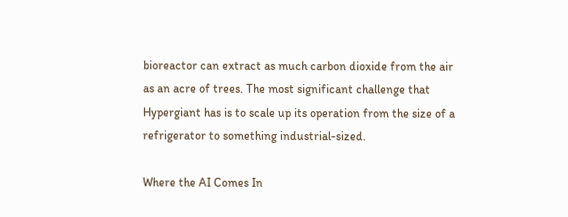bioreactor can extract as much carbon dioxide from the air as an acre of trees. The most significant challenge that Hypergiant has is to scale up its operation from the size of a refrigerator to something industrial-sized.

Where the AI Comes In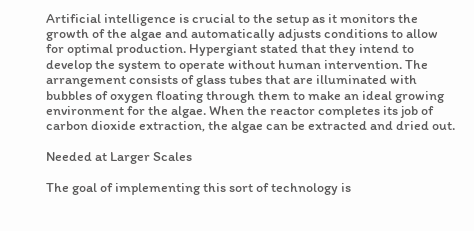Artificial intelligence is crucial to the setup as it monitors the growth of the algae and automatically adjusts conditions to allow for optimal production. Hypergiant stated that they intend to develop the system to operate without human intervention. The arrangement consists of glass tubes that are illuminated with bubbles of oxygen floating through them to make an ideal growing environment for the algae. When the reactor completes its job of carbon dioxide extraction, the algae can be extracted and dried out.

Needed at Larger Scales

The goal of implementing this sort of technology is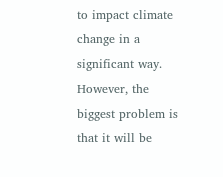to impact climate change in a significant way. However, the biggest problem is that it will be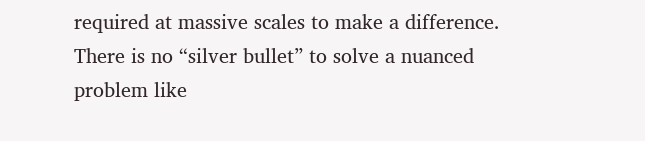required at massive scales to make a difference. There is no “silver bullet” to solve a nuanced problem like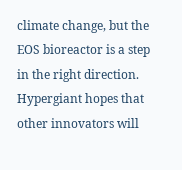climate change, but the EOS bioreactor is a step in the right direction. Hypergiant hopes that other innovators will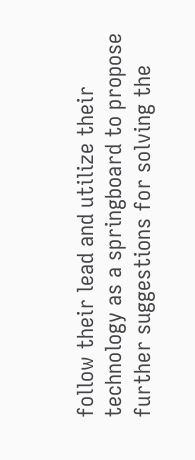follow their lead and utilize their technology as a springboard to propose further suggestions for solving the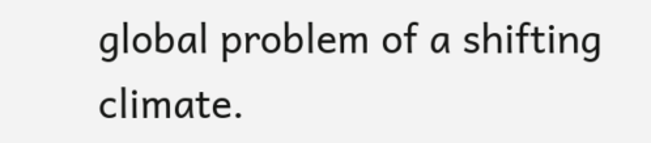global problem of a shifting climate.